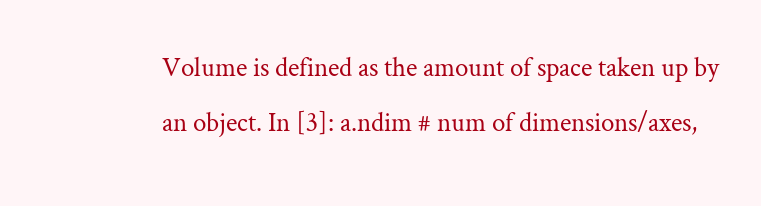Volume is defined as the amount of space taken up by an object. In [3]: a.ndim # num of dimensions/axes,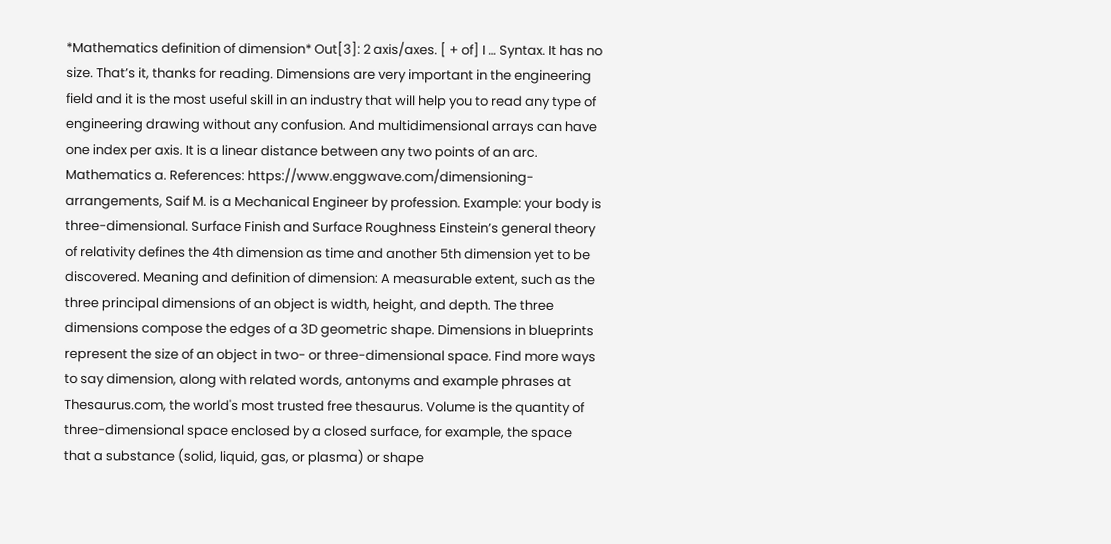*Mathematics definition of dimension* Out[3]: 2 axis/axes. [ + of] I … Syntax. It has no size. That’s it, thanks for reading. Dimensions are very important in the engineering field and it is the most useful skill in an industry that will help you to read any type of engineering drawing without any confusion. And multidimensional arrays can have one index per axis. It is a linear distance between any two points of an arc. Mathematics a. References: https://www.enggwave.com/dimensioning-arrangements, Saif M. is a Mechanical Engineer by profession. Example: your body is three-dimensional. Surface Finish and Surface Roughness Einstein’s general theory of relativity defines the 4th dimension as time and another 5th dimension yet to be discovered. Meaning and definition of dimension: A measurable extent, such as the three principal dimensions of an object is width, height, and depth. The three dimensions compose the edges of a 3D geometric shape. Dimensions in blueprints represent the size of an object in two- or three-dimensional space. Find more ways to say dimension, along with related words, antonyms and example phrases at Thesaurus.com, the world's most trusted free thesaurus. Volume is the quantity of three-dimensional space enclosed by a closed surface, for example, the space that a substance (solid, liquid, gas, or plasma) or shape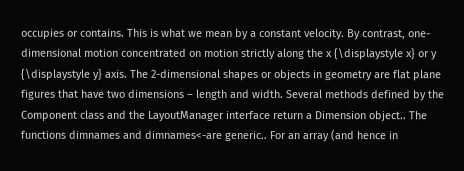occupies or contains. This is what we mean by a constant velocity. By contrast, one-dimensional motion concentrated on motion strictly along the x {\displaystyle x} or y {\displaystyle y} axis. The 2-dimensional shapes or objects in geometry are flat plane figures that have two dimensions – length and width. Several methods defined by the Component class and the LayoutManager interface return a Dimension object.. The functions dimnames and dimnames<-are generic.. For an array (and hence in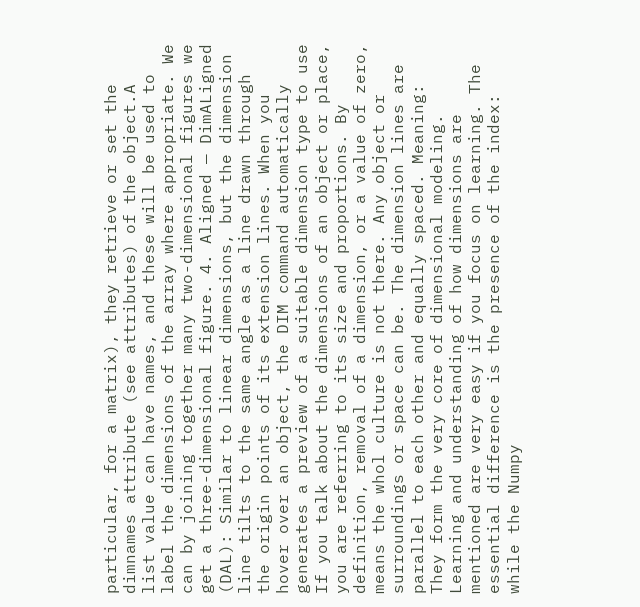particular, for a matrix), they retrieve or set the dimnames attribute (see attributes) of the object.A list value can have names, and these will be used to label the dimensions of the array where appropriate. We can by joining together many two-dimensional figures we get a three-dimensional figure. 4. Aligned — DimALigned (DAL): Similar to linear dimensions, but the dimension line tilts to the same angle as a line drawn through the origin points of its extension lines. When you hover over an object, the DIM command automatically generates a preview of a suitable dimension type to use If you talk about the dimensions of an object or place, you are referring to its size and proportions. By definition, removal of a dimension, or a value of zero, means the whol culture is not there. Any object or surroundings or space can be. The dimension lines are parallel to each other and equally spaced. Meaning: They form the very core of dimensional modeling. Learning and understanding of how dimensions are mentioned are very easy if you focus on learning. The essential difference is the presence of the index: while the Numpy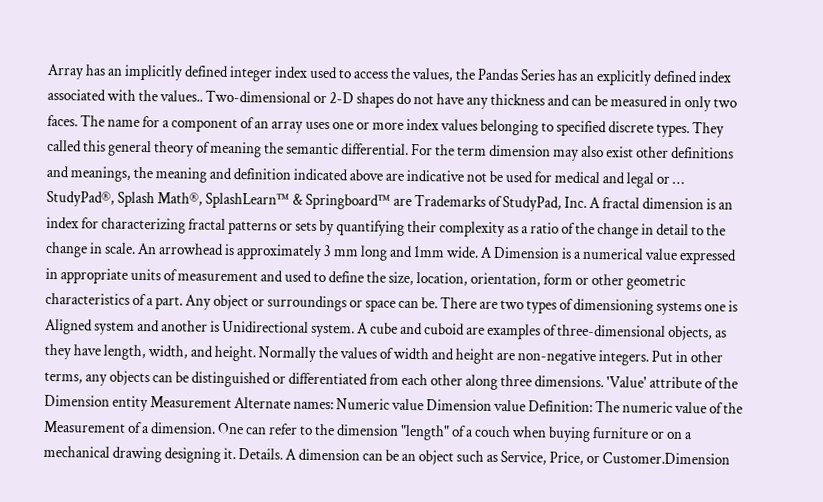Array has an implicitly defined integer index used to access the values, the Pandas Series has an explicitly defined index associated with the values.. Two-dimensional or 2-D shapes do not have any thickness and can be measured in only two faces. The name for a component of an array uses one or more index values belonging to specified discrete types. They called this general theory of meaning the semantic differential. For the term dimension may also exist other definitions and meanings, the meaning and definition indicated above are indicative not be used for medical and legal or … StudyPad®, Splash Math®, SplashLearn™ & Springboard™ are Trademarks of StudyPad, Inc. A fractal dimension is an index for characterizing fractal patterns or sets by quantifying their complexity as a ratio of the change in detail to the change in scale. An arrowhead is approximately 3 mm long and 1mm wide. A Dimension is a numerical value expressed in appropriate units of measurement and used to define the size, location, orientation, form or other geometric characteristics of a part. Any object or surroundings or space can be. There are two types of dimensioning systems one is Aligned system and another is Unidirectional system. A cube and cuboid are examples of three-dimensional objects, as they have length, width, and height. Normally the values of width and height are non-negative integers. Put in other terms, any objects can be distinguished or differentiated from each other along three dimensions. 'Value' attribute of the Dimension entity Measurement Alternate names: Numeric value Dimension value Definition: The numeric value of the Measurement of a dimension. One can refer to the dimension "length" of a couch when buying furniture or on a mechanical drawing designing it. Details. A dimension can be an object such as Service, Price, or Customer.Dimension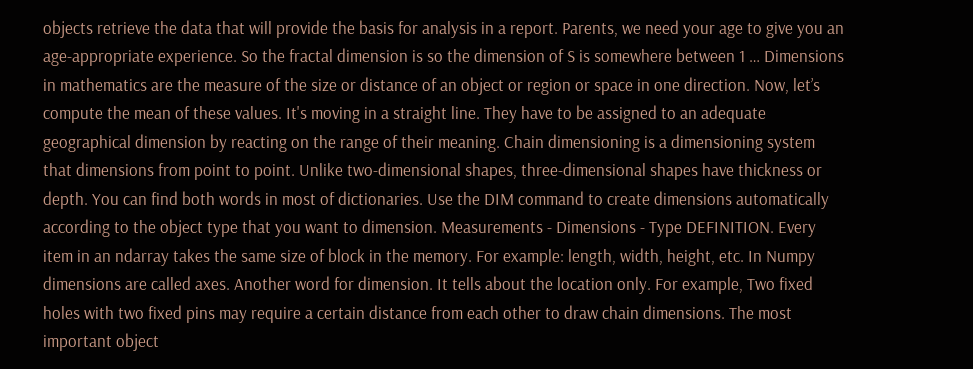objects retrieve the data that will provide the basis for analysis in a report. Parents, we need your age to give you an age-appropriate experience. So the fractal dimension is so the dimension of S is somewhere between 1 … Dimensions in mathematics are the measure of the size or distance of an object or region or space in one direction. Now, let’s compute the mean of these values. It's moving in a straight line. They have to be assigned to an adequate geographical dimension by reacting on the range of their meaning. Chain dimensioning is a dimensioning system that dimensions from point to point. Unlike two-dimensional shapes, three-dimensional shapes have thickness or depth. You can find both words in most of dictionaries. Use the DIM command to create dimensions automatically according to the object type that you want to dimension. Measurements - Dimensions - Type DEFINITION. Every item in an ndarray takes the same size of block in the memory. For example: length, width, height, etc. In Numpy dimensions are called axes. Another word for dimension. It tells about the location only. For example, Two fixed holes with two fixed pins may require a certain distance from each other to draw chain dimensions. The most important object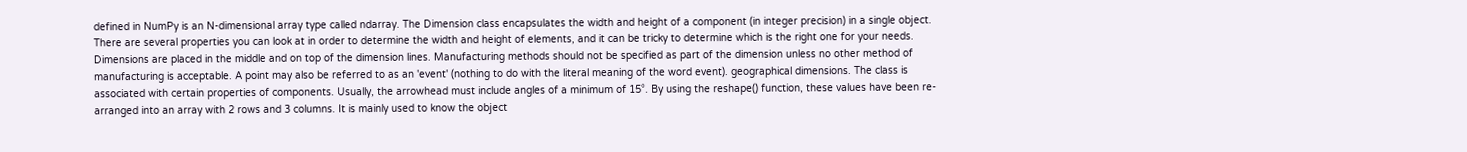defined in NumPy is an N-dimensional array type called ndarray. The Dimension class encapsulates the width and height of a component (in integer precision) in a single object. There are several properties you can look at in order to determine the width and height of elements, and it can be tricky to determine which is the right one for your needs. Dimensions are placed in the middle and on top of the dimension lines. Manufacturing methods should not be specified as part of the dimension unless no other method of manufacturing is acceptable. A point may also be referred to as an 'event' (nothing to do with the literal meaning of the word event). geographical dimensions. The class is associated with certain properties of components. Usually, the arrowhead must include angles of a minimum of 15°. By using the reshape() function, these values have been re-arranged into an array with 2 rows and 3 columns. It is mainly used to know the object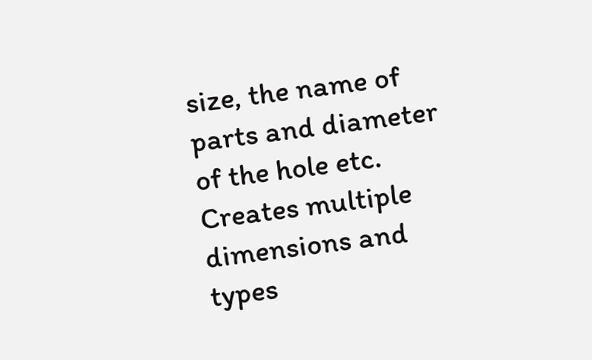size, the name of parts and diameter of the hole etc. Creates multiple dimensions and types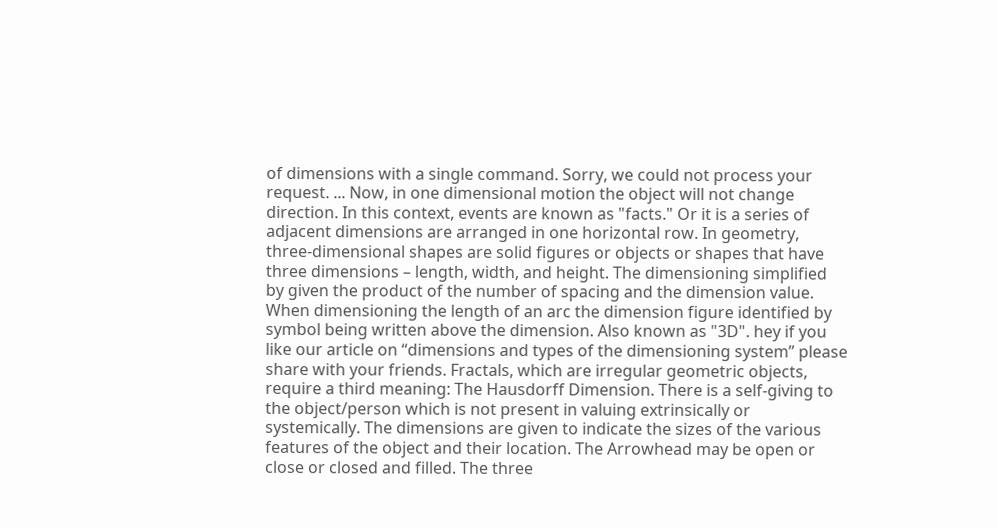of dimensions with a single command. Sorry, we could not process your request. ... Now, in one dimensional motion the object will not change direction. In this context, events are known as "facts." Or it is a series of adjacent dimensions are arranged in one horizontal row. In geometry, three-dimensional shapes are solid figures or objects or shapes that have three dimensions – length, width, and height. The dimensioning simplified by given the product of the number of spacing and the dimension value. When dimensioning the length of an arc the dimension figure identified by symbol being written above the dimension. Also known as "3D". hey if you like our article on “dimensions and types of the dimensioning system” please share with your friends. Fractals, which are irregular geometric objects, require a third meaning: The Hausdorff Dimension. There is a self-giving to the object/person which is not present in valuing extrinsically or systemically. The dimensions are given to indicate the sizes of the various features of the object and their location. The Arrowhead may be open or close or closed and filled. The three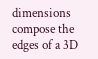dimensions compose the edges of a 3D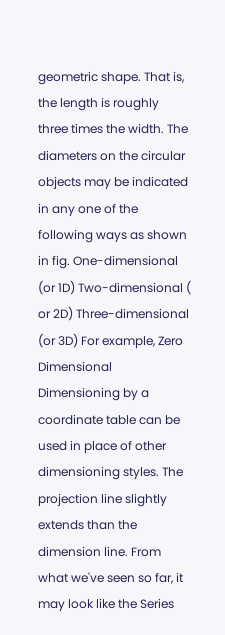geometric shape. That is, the length is roughly three times the width. The diameters on the circular objects may be indicated in any one of the following ways as shown in fig. One-dimensional (or 1D) Two-dimensional ( or 2D) Three-dimensional (or 3D) For example, Zero Dimensional Dimensioning by a coordinate table can be used in place of other dimensioning styles. The projection line slightly extends than the dimension line. From what we've seen so far, it may look like the Series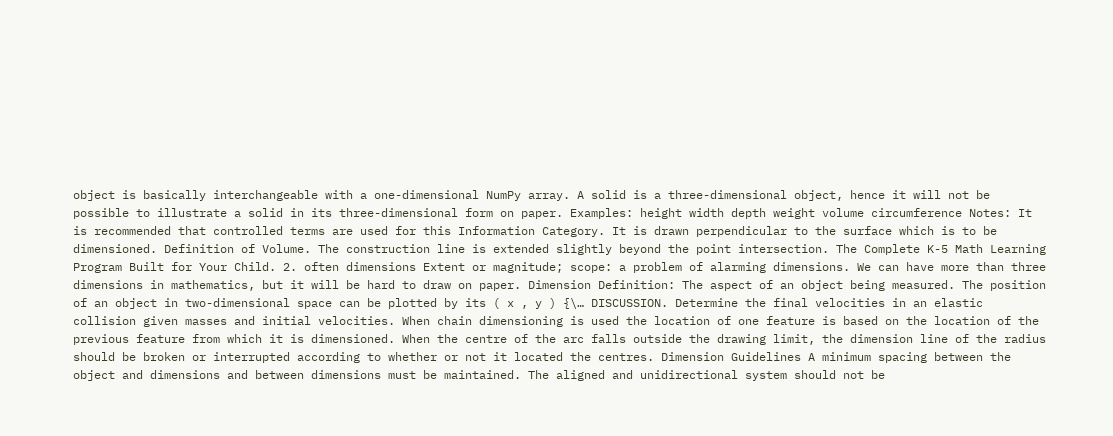object is basically interchangeable with a one-dimensional NumPy array. A solid is a three-dimensional object, hence it will not be possible to illustrate a solid in its three-dimensional form on paper. Examples: height width depth weight volume circumference Notes: It is recommended that controlled terms are used for this Information Category. It is drawn perpendicular to the surface which is to be dimensioned. Definition of Volume. The construction line is extended slightly beyond the point intersection. The Complete K-5 Math Learning Program Built for Your Child. 2. often dimensions Extent or magnitude; scope: a problem of alarming dimensions. We can have more than three dimensions in mathematics, but it will be hard to draw on paper. Dimension Definition: The aspect of an object being measured. The position of an object in two-dimensional space can be plotted by its ( x , y ) {\… DISCUSSION. Determine the final velocities in an elastic collision given masses and initial velocities. When chain dimensioning is used the location of one feature is based on the location of the previous feature from which it is dimensioned. When the centre of the arc falls outside the drawing limit, the dimension line of the radius should be broken or interrupted according to whether or not it located the centres. Dimension Guidelines A minimum spacing between the object and dimensions and between dimensions must be maintained. The aligned and unidirectional system should not be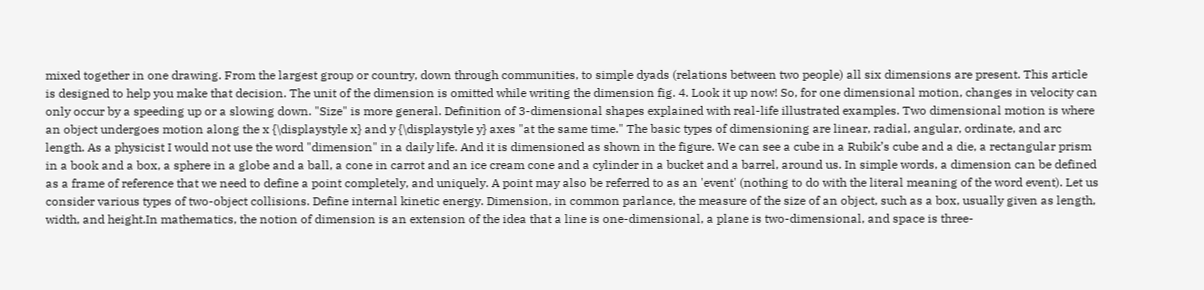mixed together in one drawing. From the largest group or country, down through communities, to simple dyads (relations between two people) all six dimensions are present. This article is designed to help you make that decision. The unit of the dimension is omitted while writing the dimension fig. 4. Look it up now! So, for one dimensional motion, changes in velocity can only occur by a speeding up or a slowing down. "Size" is more general. Definition of 3-dimensional shapes explained with real-life illustrated examples. Two dimensional motion is where an object undergoes motion along the x {\displaystyle x} and y {\displaystyle y} axes "at the same time." The basic types of dimensioning are linear, radial, angular, ordinate, and arc length. As a physicist I would not use the word "dimension" in a daily life. And it is dimensioned as shown in the figure. We can see a cube in a Rubik’s cube and a die, a rectangular prism in a book and a box, a sphere in a globe and a ball, a cone in carrot and an ice cream cone and a cylinder in a bucket and a barrel, around us. In simple words, a dimension can be defined as a frame of reference that we need to define a point completely, and uniquely. A point may also be referred to as an 'event' (nothing to do with the literal meaning of the word event). Let us consider various types of two-object collisions. Define internal kinetic energy. Dimension, in common parlance, the measure of the size of an object, such as a box, usually given as length, width, and height.In mathematics, the notion of dimension is an extension of the idea that a line is one-dimensional, a plane is two-dimensional, and space is three-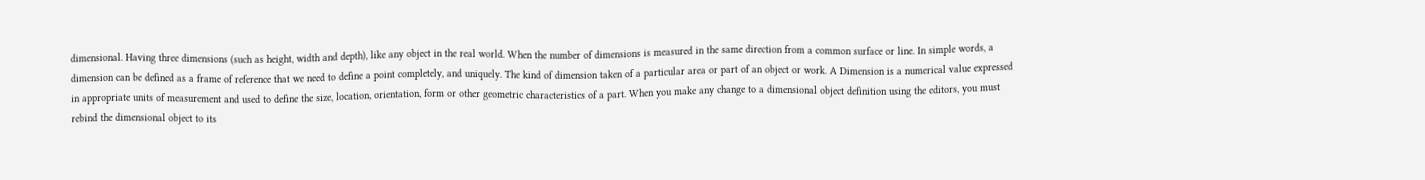dimensional. Having three dimensions (such as height, width and depth), like any object in the real world. When the number of dimensions is measured in the same direction from a common surface or line. In simple words, a dimension can be defined as a frame of reference that we need to define a point completely, and uniquely. The kind of dimension taken of a particular area or part of an object or work. A Dimension is a numerical value expressed in appropriate units of measurement and used to define the size, location, orientation, form or other geometric characteristics of a part. When you make any change to a dimensional object definition using the editors, you must rebind the dimensional object to its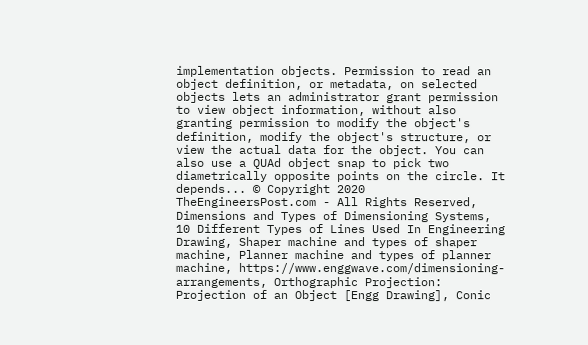implementation objects. Permission to read an object definition, or metadata, on selected objects lets an administrator grant permission to view object information, without also granting permission to modify the object's definition, modify the object's structure, or view the actual data for the object. You can also use a QUAd object snap to pick two diametrically opposite points on the circle. It depends... © Copyright 2020 TheEngineersPost.com - All Rights Reserved, Dimensions and Types of Dimensioning Systems, 10 Different Types of Lines Used In Engineering Drawing, Shaper machine and types of shaper machine, Planner machine and types of planner machine, https://www.enggwave.com/dimensioning-arrangements, Orthographic Projection: Projection of an Object [Engg Drawing], Conic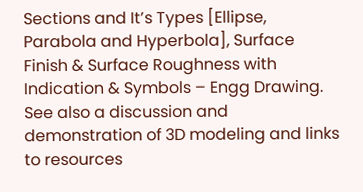Sections and It’s Types [Ellipse, Parabola and Hyperbola], Surface Finish & Surface Roughness with Indication & Symbols – Engg Drawing. See also a discussion and demonstration of 3D modeling and links to resources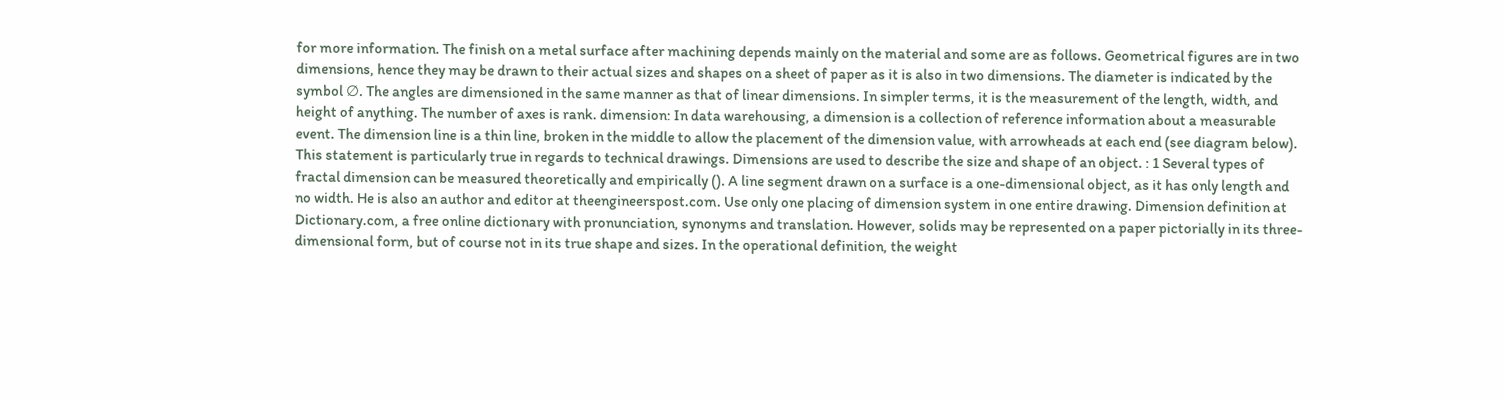for more information. The finish on a metal surface after machining depends mainly on the material and some are as follows. Geometrical figures are in two dimensions, hence they may be drawn to their actual sizes and shapes on a sheet of paper as it is also in two dimensions. The diameter is indicated by the symbol ∅. The angles are dimensioned in the same manner as that of linear dimensions. In simpler terms, it is the measurement of the length, width, and height of anything. The number of axes is rank. dimension: In data warehousing, a dimension is a collection of reference information about a measurable event. The dimension line is a thin line, broken in the middle to allow the placement of the dimension value, with arrowheads at each end (see diagram below). This statement is particularly true in regards to technical drawings. Dimensions are used to describe the size and shape of an object. : 1 Several types of fractal dimension can be measured theoretically and empirically (). A line segment drawn on a surface is a one-dimensional object, as it has only length and no width. He is also an author and editor at theengineerspost.com. Use only one placing of dimension system in one entire drawing. Dimension definition at Dictionary.com, a free online dictionary with pronunciation, synonyms and translation. However, solids may be represented on a paper pictorially in its three-dimensional form, but of course not in its true shape and sizes. In the operational definition, the weight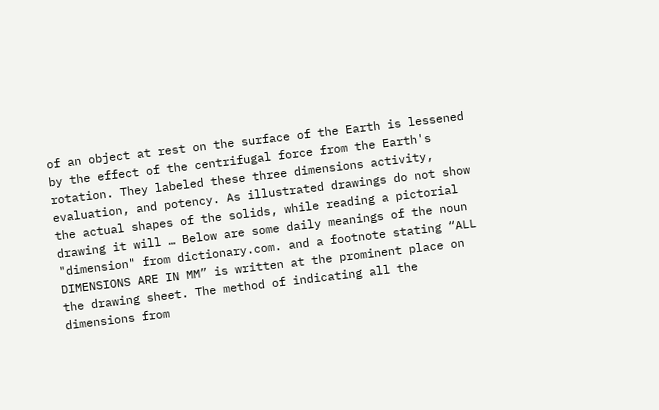of an object at rest on the surface of the Earth is lessened by the effect of the centrifugal force from the Earth's rotation. They labeled these three dimensions activity, evaluation, and potency. As illustrated drawings do not show the actual shapes of the solids, while reading a pictorial drawing it will … Below are some daily meanings of the noun "dimension" from dictionary.com. and a footnote stating “ALL DIMENSIONS ARE IN MM” is written at the prominent place on the drawing sheet. The method of indicating all the dimensions from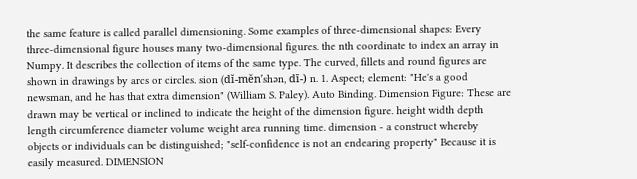the same feature is called parallel dimensioning. Some examples of three-dimensional shapes: Every three-dimensional figure houses many two-dimensional figures. the nth coordinate to index an array in Numpy. It describes the collection of items of the same type. The curved, fillets and round figures are shown in drawings by arcs or circles. sion (dĭ-mĕn′shən, dī-) n. 1. Aspect; element: "He's a good newsman, and he has that extra dimension" (William S. Paley). Auto Binding. Dimension Figure: These are drawn may be vertical or inclined to indicate the height of the dimension figure. height width depth length circumference diameter volume weight area running time. dimension - a construct whereby objects or individuals can be distinguished; "self-confidence is not an endearing property" Because it is easily measured. DIMENSION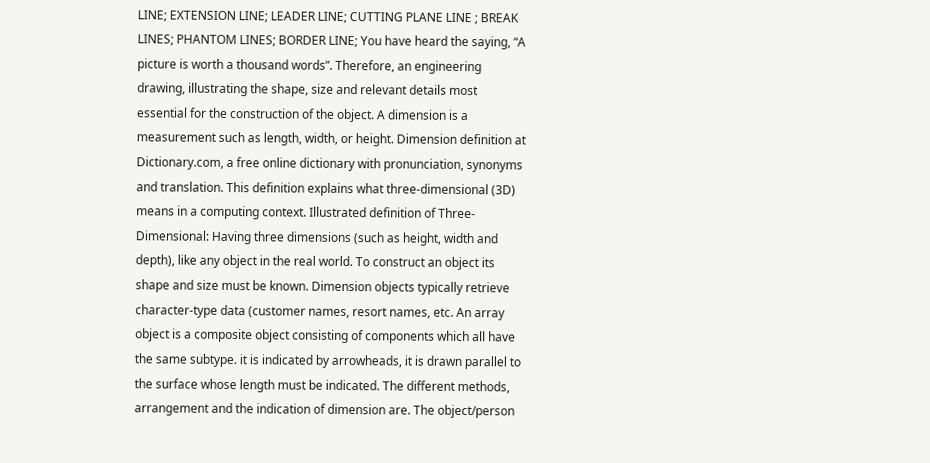LINE; EXTENSION LINE; LEADER LINE; CUTTING PLANE LINE ; BREAK LINES; PHANTOM LINES; BORDER LINE; You have heard the saying, “A picture is worth a thousand words”. Therefore, an engineering drawing, illustrating the shape, size and relevant details most essential for the construction of the object. A dimension is a measurement such as length, width, or height. Dimension definition at Dictionary.com, a free online dictionary with pronunciation, synonyms and translation. This definition explains what three-dimensional (3D) means in a computing context. Illustrated definition of Three-Dimensional: Having three dimensions (such as height, width and depth), like any object in the real world. To construct an object its shape and size must be known. Dimension objects typically retrieve character-type data (customer names, resort names, etc. An array object is a composite object consisting of components which all have the same subtype. it is indicated by arrowheads, it is drawn parallel to the surface whose length must be indicated. The different methods, arrangement and the indication of dimension are. The object/person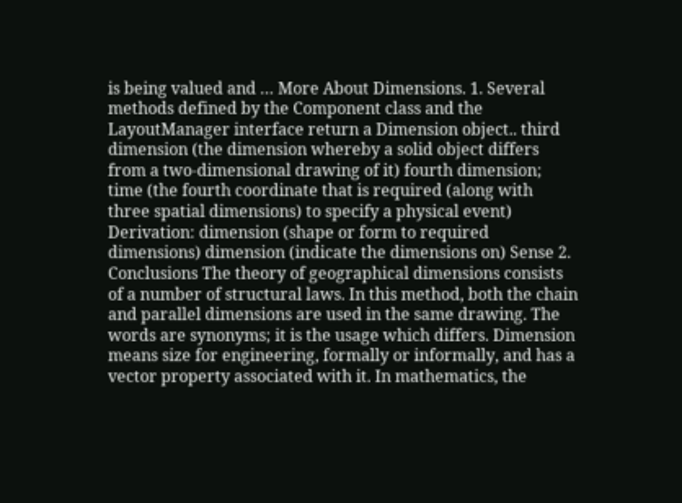is being valued and … More About Dimensions. 1. Several methods defined by the Component class and the LayoutManager interface return a Dimension object.. third dimension (the dimension whereby a solid object differs from a two-dimensional drawing of it) fourth dimension; time (the fourth coordinate that is required (along with three spatial dimensions) to specify a physical event) Derivation: dimension (shape or form to required dimensions) dimension (indicate the dimensions on) Sense 2. Conclusions The theory of geographical dimensions consists of a number of structural laws. In this method, both the chain and parallel dimensions are used in the same drawing. The words are synonyms; it is the usage which differs. Dimension means size for engineering, formally or informally, and has a vector property associated with it. In mathematics, the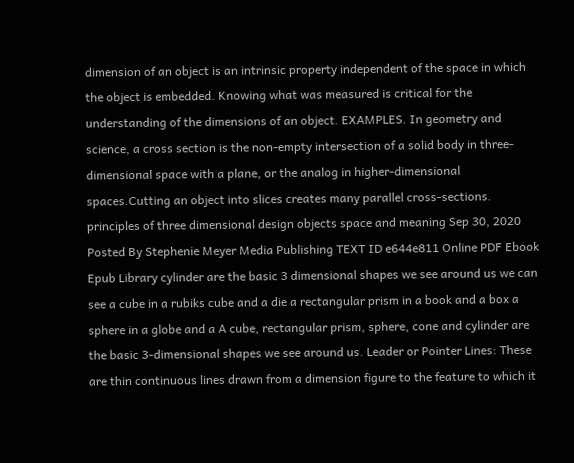dimension of an object is an intrinsic property independent of the space in which the object is embedded. Knowing what was measured is critical for the understanding of the dimensions of an object. EXAMPLES. In geometry and science, a cross section is the non-empty intersection of a solid body in three-dimensional space with a plane, or the analog in higher-dimensional spaces.Cutting an object into slices creates many parallel cross-sections. principles of three dimensional design objects space and meaning Sep 30, 2020 Posted By Stephenie Meyer Media Publishing TEXT ID e644e811 Online PDF Ebook Epub Library cylinder are the basic 3 dimensional shapes we see around us we can see a cube in a rubiks cube and a die a rectangular prism in a book and a box a sphere in a globe and a A cube, rectangular prism, sphere, cone and cylinder are the basic 3-dimensional shapes we see around us. Leader or Pointer Lines: These are thin continuous lines drawn from a dimension figure to the feature to which it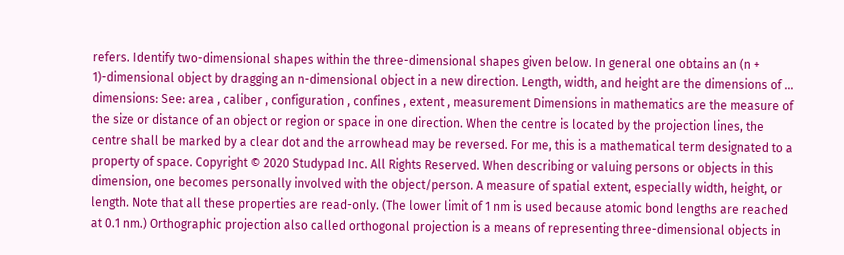refers. Identify two-dimensional shapes within the three-dimensional shapes given below. In general one obtains an (n + 1)-dimensional object by dragging an n-dimensional object in a new direction. Length, width, and height are the dimensions of … dimensions: See: area , caliber , configuration , confines , extent , measurement Dimensions in mathematics are the measure of the size or distance of an object or region or space in one direction. When the centre is located by the projection lines, the centre shall be marked by a clear dot and the arrowhead may be reversed. For me, this is a mathematical term designated to a property of space. Copyright © 2020 Studypad Inc. All Rights Reserved. When describing or valuing persons or objects in this dimension, one becomes personally involved with the object/person. A measure of spatial extent, especially width, height, or length. Note that all these properties are read-only. (The lower limit of 1 nm is used because atomic bond lengths are reached at 0.1 nm.) Orthographic projection also called orthogonal projection is a means of representing three-dimensional objects in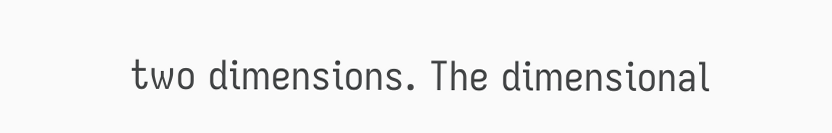two dimensions. The dimensional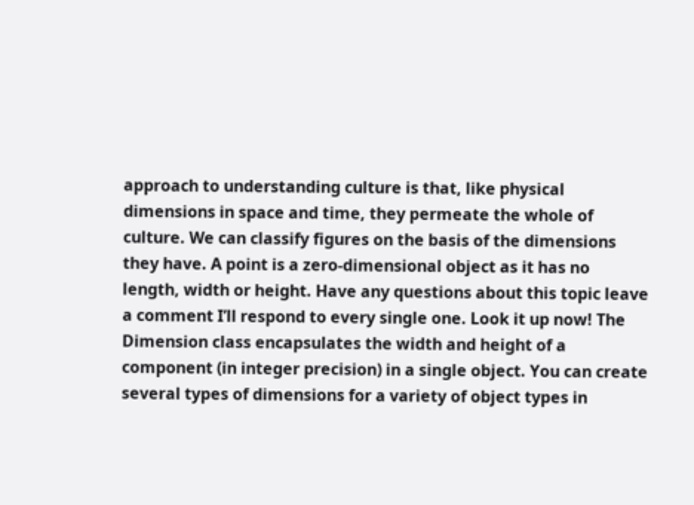approach to understanding culture is that, like physical dimensions in space and time, they permeate the whole of culture. We can classify figures on the basis of the dimensions they have. A point is a zero-dimensional object as it has no length, width or height. Have any questions about this topic leave a comment I’ll respond to every single one. Look it up now! The Dimension class encapsulates the width and height of a component (in integer precision) in a single object. You can create several types of dimensions for a variety of object types in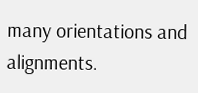many orientations and alignments.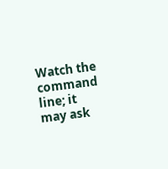Watch the command line; it may ask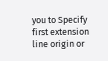you to Specify first extension line origin or